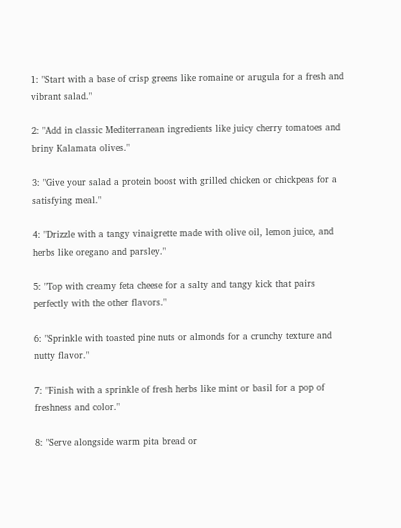1: "Start with a base of crisp greens like romaine or arugula for a fresh and vibrant salad."

2: "Add in classic Mediterranean ingredients like juicy cherry tomatoes and briny Kalamata olives."

3: "Give your salad a protein boost with grilled chicken or chickpeas for a satisfying meal."

4: "Drizzle with a tangy vinaigrette made with olive oil, lemon juice, and herbs like oregano and parsley."

5: "Top with creamy feta cheese for a salty and tangy kick that pairs perfectly with the other flavors."

6: "Sprinkle with toasted pine nuts or almonds for a crunchy texture and nutty flavor."

7: "Finish with a sprinkle of fresh herbs like mint or basil for a pop of freshness and color."

8: "Serve alongside warm pita bread or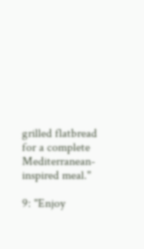grilled flatbread for a complete Mediterranean-inspired meal."

9: "Enjoy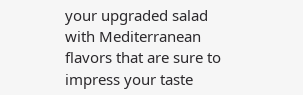your upgraded salad with Mediterranean flavors that are sure to impress your taste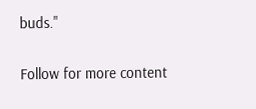buds."

Follow for more content